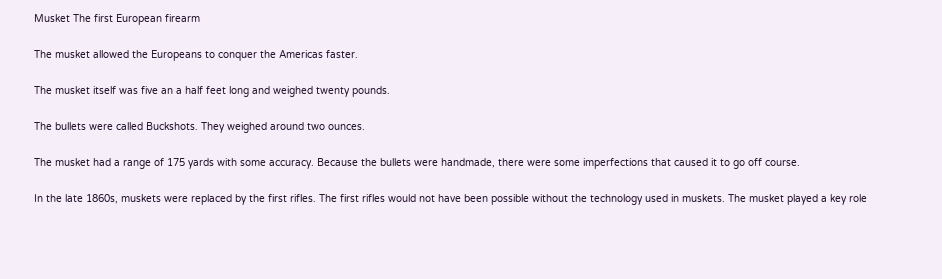Musket The first European firearm

The musket allowed the Europeans to conquer the Americas faster.

The musket itself was five an a half feet long and weighed twenty pounds.

The bullets were called Buckshots. They weighed around two ounces.

The musket had a range of 175 yards with some accuracy. Because the bullets were handmade, there were some imperfections that caused it to go off course.

In the late 1860s, muskets were replaced by the first rifles. The first rifles would not have been possible without the technology used in muskets. The musket played a key role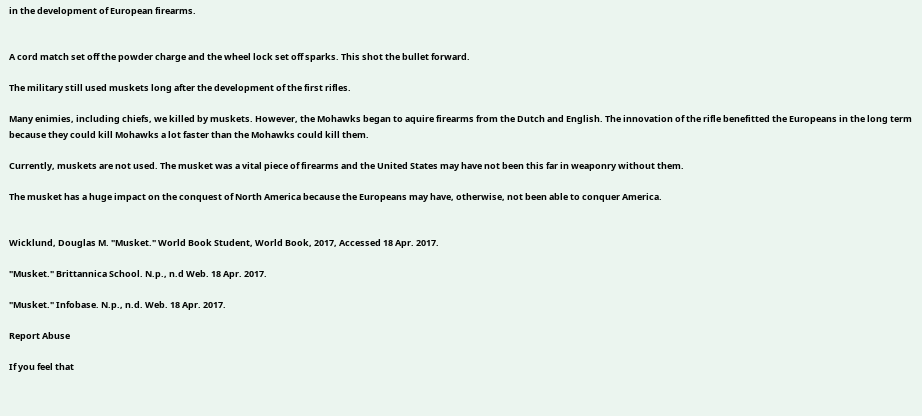in the development of European firearms.


A cord match set off the powder charge and the wheel lock set off sparks. This shot the bullet forward.

The military still used muskets long after the development of the first rifles.

Many enimies, including chiefs, we killed by muskets. However, the Mohawks began to aquire firearms from the Dutch and English. The innovation of the rifle benefitted the Europeans in the long term because they could kill Mohawks a lot faster than the Mohawks could kill them.

Currently, muskets are not used. The musket was a vital piece of firearms and the United States may have not been this far in weaponry without them.

The musket has a huge impact on the conquest of North America because the Europeans may have, otherwise, not been able to conquer America.


Wicklund, Douglas M. "Musket." World Book Student, World Book, 2017, Accessed 18 Apr. 2017.

"Musket." Brittannica School. N.p., n.d Web. 18 Apr. 2017.

"Musket." Infobase. N.p., n.d. Web. 18 Apr. 2017.

Report Abuse

If you feel that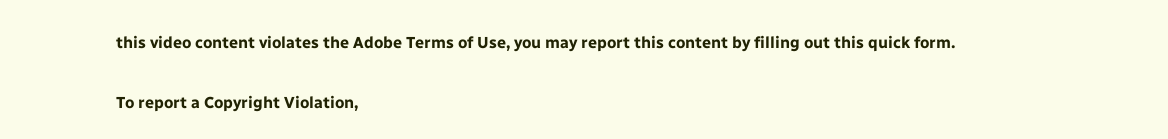this video content violates the Adobe Terms of Use, you may report this content by filling out this quick form.

To report a Copyright Violation,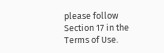please follow Section 17 in the Terms of Use.